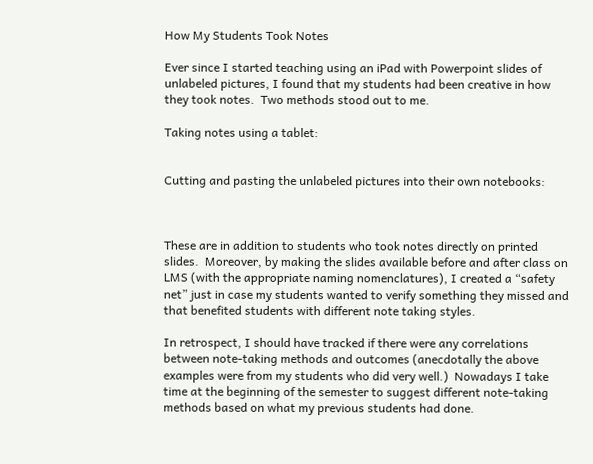How My Students Took Notes

Ever since I started teaching using an iPad with Powerpoint slides of unlabeled pictures, I found that my students had been creative in how they took notes.  Two methods stood out to me.

Taking notes using a tablet:


Cutting and pasting the unlabeled pictures into their own notebooks:



These are in addition to students who took notes directly on printed slides.  Moreover, by making the slides available before and after class on LMS (with the appropriate naming nomenclatures), I created a “safety net” just in case my students wanted to verify something they missed and that benefited students with different note taking styles.

In retrospect, I should have tracked if there were any correlations between note-taking methods and outcomes (anecdotally the above examples were from my students who did very well.)  Nowadays I take time at the beginning of the semester to suggest different note-taking methods based on what my previous students had done.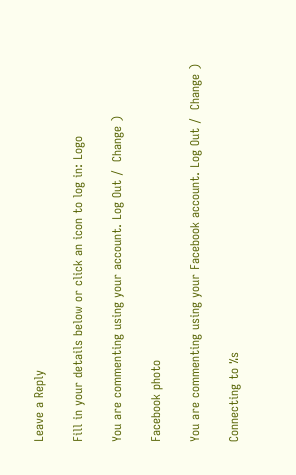Leave a Reply

Fill in your details below or click an icon to log in: Logo

You are commenting using your account. Log Out /  Change )

Facebook photo

You are commenting using your Facebook account. Log Out /  Change )

Connecting to %s